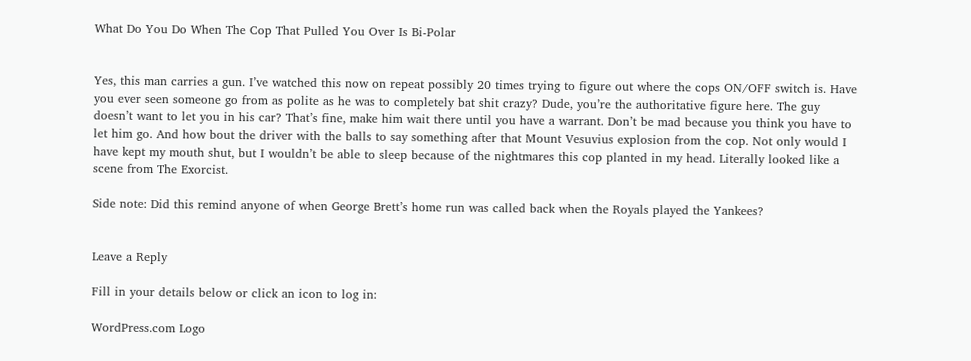What Do You Do When The Cop That Pulled You Over Is Bi-Polar


Yes, this man carries a gun. I’ve watched this now on repeat possibly 20 times trying to figure out where the cops ON/OFF switch is. Have you ever seen someone go from as polite as he was to completely bat shit crazy? Dude, you’re the authoritative figure here. The guy doesn’t want to let you in his car? That’s fine, make him wait there until you have a warrant. Don’t be mad because you think you have to let him go. And how bout the driver with the balls to say something after that Mount Vesuvius explosion from the cop. Not only would I have kept my mouth shut, but I wouldn’t be able to sleep because of the nightmares this cop planted in my head. Literally looked like a scene from The Exorcist.

Side note: Did this remind anyone of when George Brett’s home run was called back when the Royals played the Yankees?


Leave a Reply

Fill in your details below or click an icon to log in:

WordPress.com Logo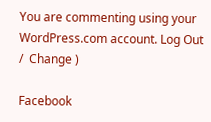You are commenting using your WordPress.com account. Log Out /  Change )

Facebook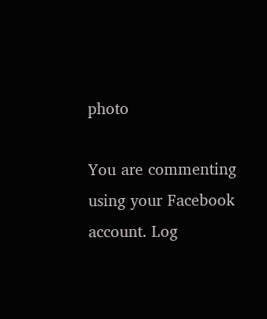photo

You are commenting using your Facebook account. Log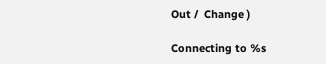Out /  Change )

Connecting to %s